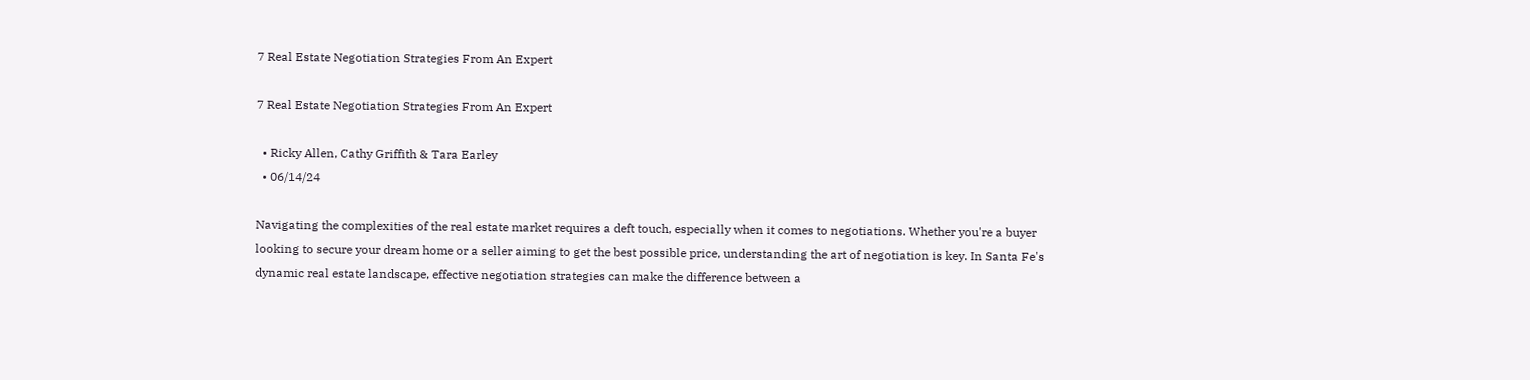7 Real Estate Negotiation Strategies From An Expert

7 Real Estate Negotiation Strategies From An Expert

  • Ricky Allen, Cathy Griffith & Tara Earley
  • 06/14/24

Navigating the complexities of the real estate market requires a deft touch, especially when it comes to negotiations. Whether you're a buyer looking to secure your dream home or a seller aiming to get the best possible price, understanding the art of negotiation is key. In Santa Fe's dynamic real estate landscape, effective negotiation strategies can make the difference between a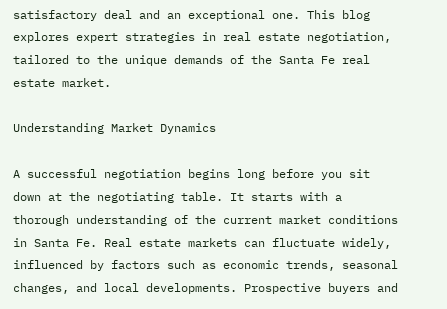satisfactory deal and an exceptional one. This blog explores expert strategies in real estate negotiation, tailored to the unique demands of the Santa Fe real estate market.

Understanding Market Dynamics

A successful negotiation begins long before you sit down at the negotiating table. It starts with a thorough understanding of the current market conditions in Santa Fe. Real estate markets can fluctuate widely, influenced by factors such as economic trends, seasonal changes, and local developments. Prospective buyers and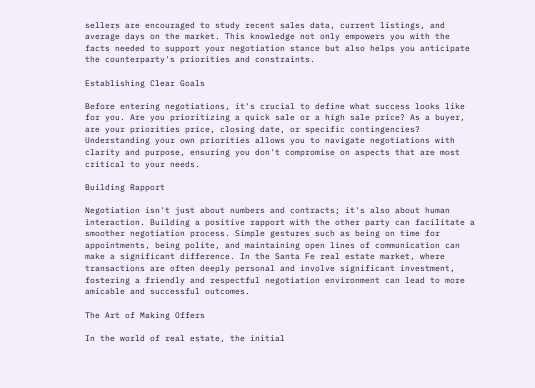sellers are encouraged to study recent sales data, current listings, and average days on the market. This knowledge not only empowers you with the facts needed to support your negotiation stance but also helps you anticipate the counterparty's priorities and constraints.

Establishing Clear Goals

Before entering negotiations, it's crucial to define what success looks like for you. Are you prioritizing a quick sale or a high sale price? As a buyer, are your priorities price, closing date, or specific contingencies? Understanding your own priorities allows you to navigate negotiations with clarity and purpose, ensuring you don't compromise on aspects that are most critical to your needs.

Building Rapport

Negotiation isn't just about numbers and contracts; it's also about human interaction. Building a positive rapport with the other party can facilitate a smoother negotiation process. Simple gestures such as being on time for appointments, being polite, and maintaining open lines of communication can make a significant difference. In the Santa Fe real estate market, where transactions are often deeply personal and involve significant investment, fostering a friendly and respectful negotiation environment can lead to more amicable and successful outcomes.

The Art of Making Offers

In the world of real estate, the initial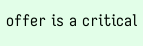offer is a critical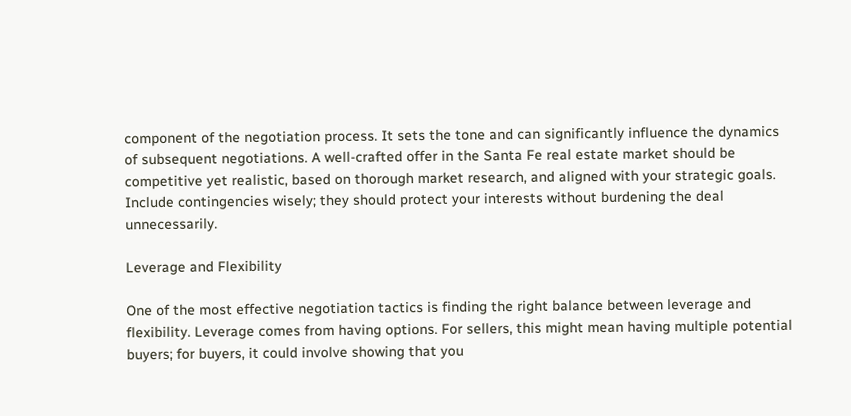component of the negotiation process. It sets the tone and can significantly influence the dynamics of subsequent negotiations. A well-crafted offer in the Santa Fe real estate market should be competitive yet realistic, based on thorough market research, and aligned with your strategic goals. Include contingencies wisely; they should protect your interests without burdening the deal unnecessarily.

Leverage and Flexibility

One of the most effective negotiation tactics is finding the right balance between leverage and flexibility. Leverage comes from having options. For sellers, this might mean having multiple potential buyers; for buyers, it could involve showing that you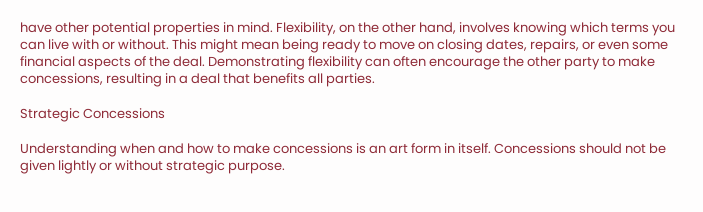have other potential properties in mind. Flexibility, on the other hand, involves knowing which terms you can live with or without. This might mean being ready to move on closing dates, repairs, or even some financial aspects of the deal. Demonstrating flexibility can often encourage the other party to make concessions, resulting in a deal that benefits all parties.

Strategic Concessions

Understanding when and how to make concessions is an art form in itself. Concessions should not be given lightly or without strategic purpose.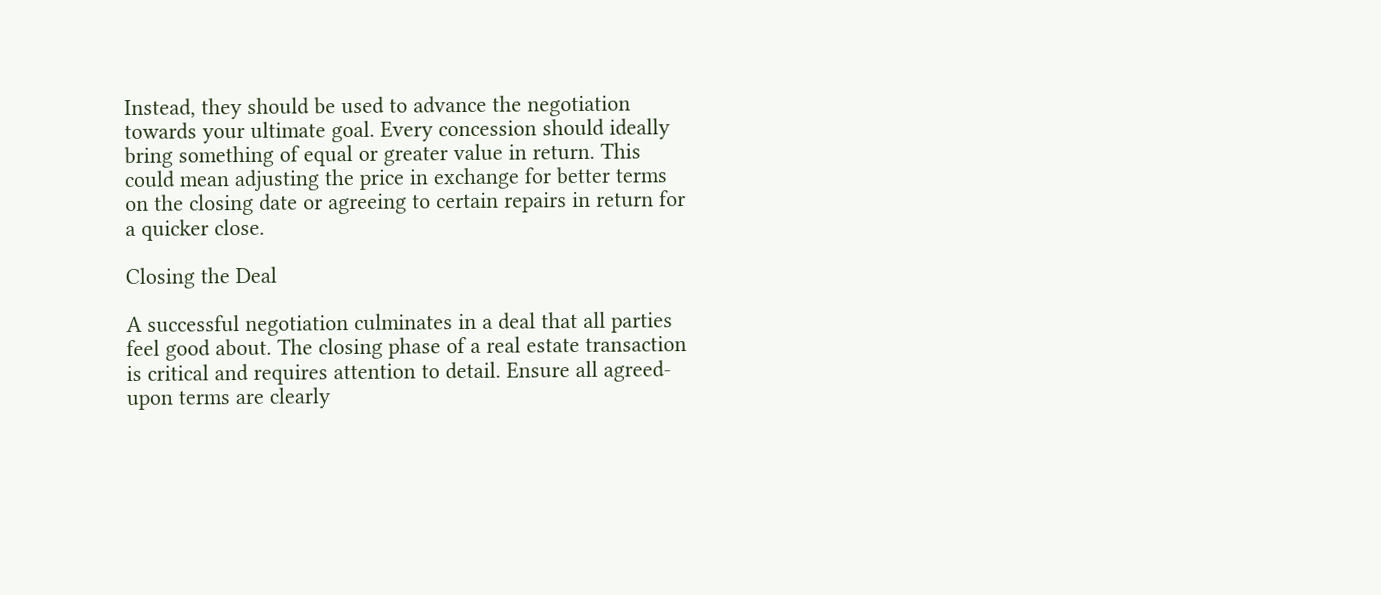Instead, they should be used to advance the negotiation towards your ultimate goal. Every concession should ideally bring something of equal or greater value in return. This could mean adjusting the price in exchange for better terms on the closing date or agreeing to certain repairs in return for a quicker close.

Closing the Deal

A successful negotiation culminates in a deal that all parties feel good about. The closing phase of a real estate transaction is critical and requires attention to detail. Ensure all agreed-upon terms are clearly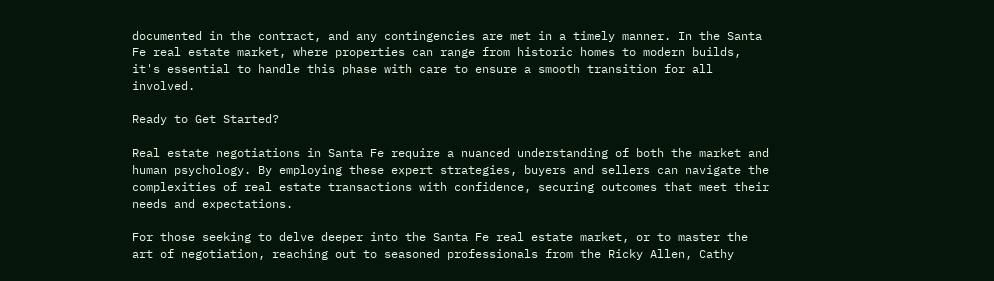documented in the contract, and any contingencies are met in a timely manner. In the Santa Fe real estate market, where properties can range from historic homes to modern builds, it's essential to handle this phase with care to ensure a smooth transition for all involved.

Ready to Get Started?

Real estate negotiations in Santa Fe require a nuanced understanding of both the market and human psychology. By employing these expert strategies, buyers and sellers can navigate the complexities of real estate transactions with confidence, securing outcomes that meet their needs and expectations.

For those seeking to delve deeper into the Santa Fe real estate market, or to master the art of negotiation, reaching out to seasoned professionals from the Ricky Allen, Cathy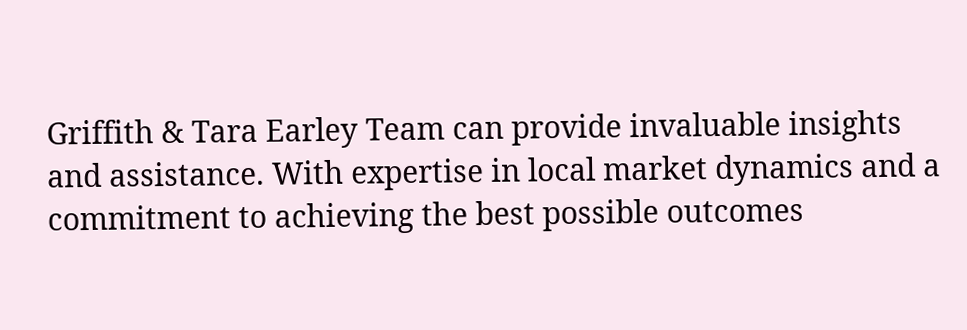Griffith & Tara Earley Team can provide invaluable insights and assistance. With expertise in local market dynamics and a commitment to achieving the best possible outcomes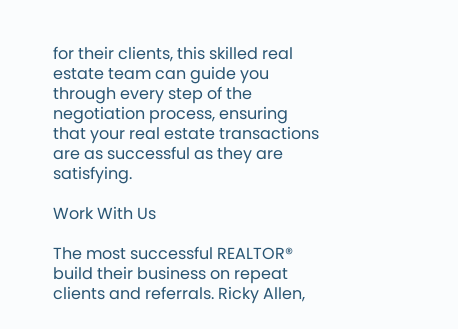for their clients, this skilled real estate team can guide you through every step of the negotiation process, ensuring that your real estate transactions are as successful as they are satisfying.

Work With Us

The most successful REALTOR® build their business on repeat clients and referrals. Ricky Allen,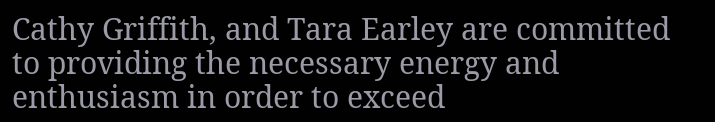Cathy Griffith, and Tara Earley are committed to providing the necessary energy and enthusiasm in order to exceed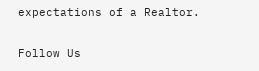expectations of a Realtor.

Follow Us